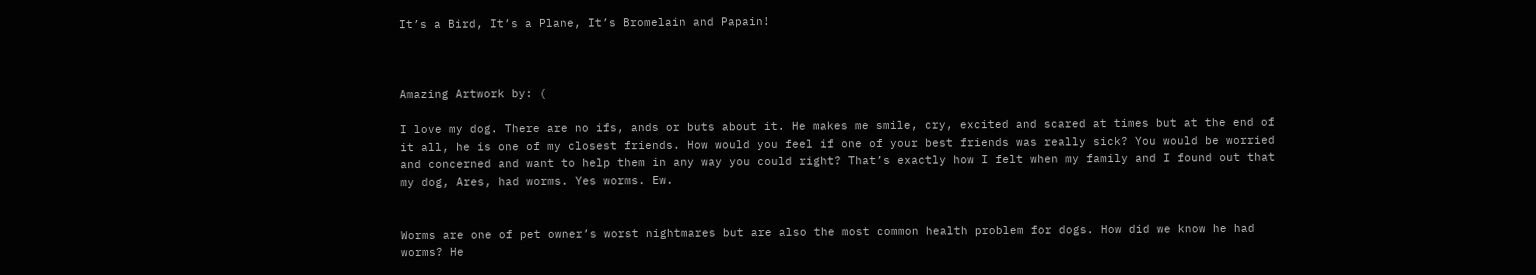It’s a Bird, It’s a Plane, It’s Bromelain and Papain!



Amazing Artwork by: (

I love my dog. There are no ifs, ands or buts about it. He makes me smile, cry, excited and scared at times but at the end of it all, he is one of my closest friends. How would you feel if one of your best friends was really sick? You would be worried and concerned and want to help them in any way you could right? That’s exactly how I felt when my family and I found out that my dog, Ares, had worms. Yes worms. Ew.


Worms are one of pet owner’s worst nightmares but are also the most common health problem for dogs. How did we know he had worms? He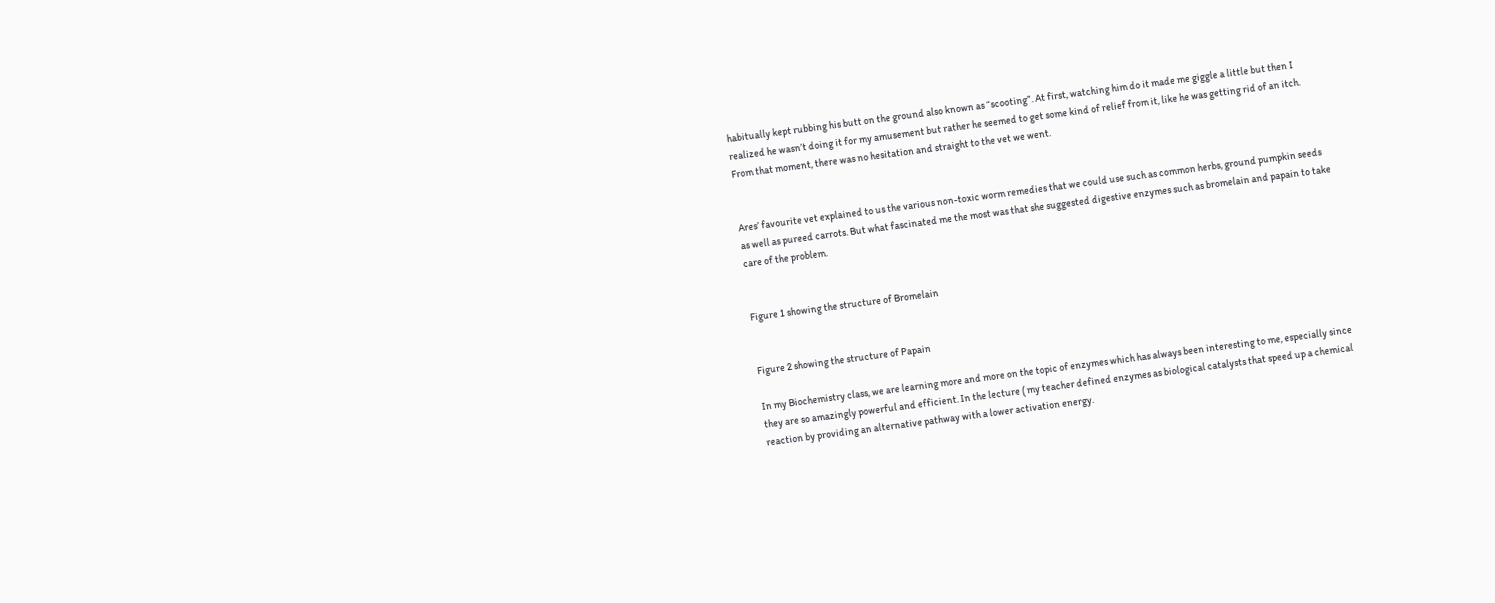habitually kept rubbing his butt on the ground also known as “scooting”. At first, watching him do it made me giggle a little but then I realized he wasn’t doing it for my amusement but rather he seemed to get some kind of relief from it, like he was getting rid of an itch. From that moment, there was no hesitation and straight to the vet we went.


Ares’ favourite vet explained to us the various non-toxic worm remedies that we could use such as common herbs, ground pumpkin seeds as well as pureed carrots. But what fascinated me the most was that she suggested digestive enzymes such as bromelain and papain to take care of the problem.


Figure 1 showing the structure of Bromelain


Figure 2 showing the structure of Papain

In my Biochemistry class, we are learning more and more on the topic of enzymes which has always been interesting to me, especially since they are so amazingly powerful and efficient. In the lecture ( my teacher defined enzymes as biological catalysts that speed up a chemical reaction by providing an alternative pathway with a lower activation energy.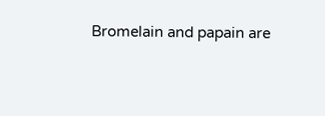Bromelain and papain are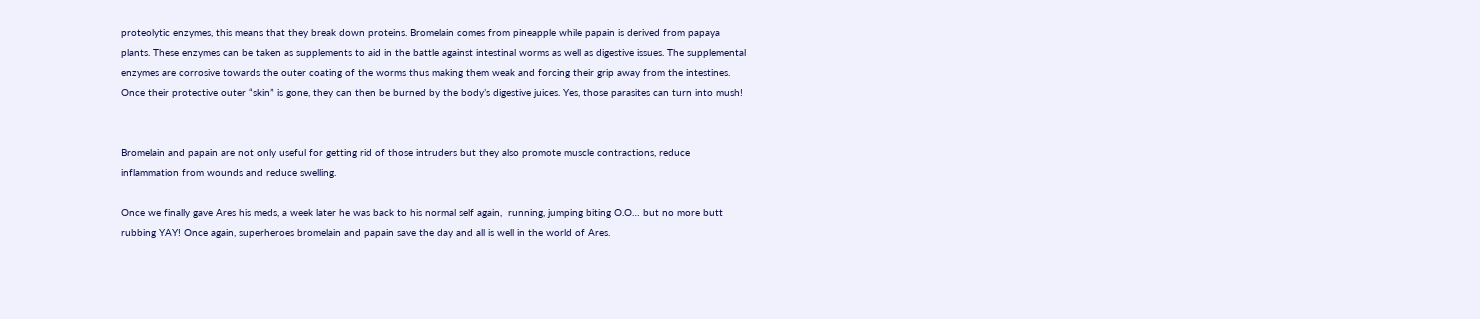proteolytic enzymes, this means that they break down proteins. Bromelain comes from pineapple while papain is derived from papaya plants. These enzymes can be taken as supplements to aid in the battle against intestinal worms as well as digestive issues. The supplemental enzymes are corrosive towards the outer coating of the worms thus making them weak and forcing their grip away from the intestines.  Once their protective outer “skin” is gone, they can then be burned by the body’s digestive juices. Yes, those parasites can turn into mush!


Bromelain and papain are not only useful for getting rid of those intruders but they also promote muscle contractions, reduce inflammation from wounds and reduce swelling.

Once we finally gave Ares his meds, a week later he was back to his normal self again,  running, jumping biting O.O… but no more butt rubbing YAY! Once again, superheroes bromelain and papain save the day and all is well in the world of Ares.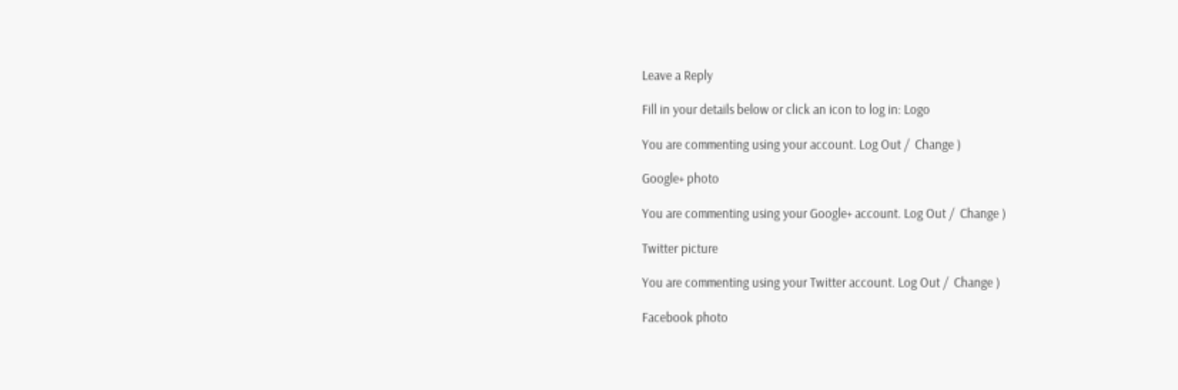Leave a Reply

Fill in your details below or click an icon to log in: Logo

You are commenting using your account. Log Out /  Change )

Google+ photo

You are commenting using your Google+ account. Log Out /  Change )

Twitter picture

You are commenting using your Twitter account. Log Out /  Change )

Facebook photo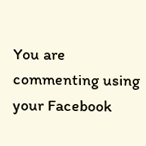You are commenting using your Facebook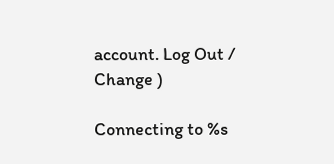account. Log Out /  Change )

Connecting to %s